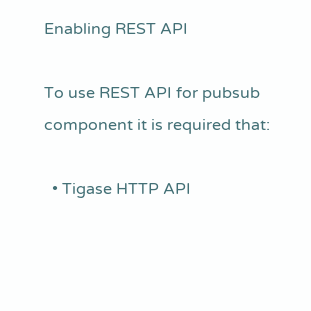Enabling REST API

To use REST API for pubsub component it is required that:

  • Tigase HTTP API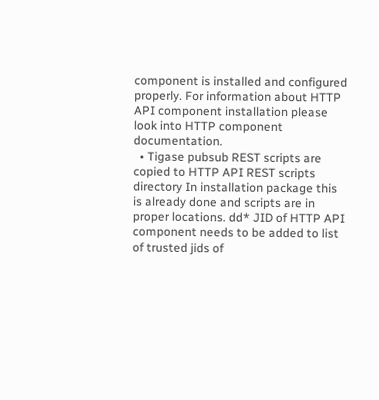component is installed and configured properly. For information about HTTP API component installation please look into HTTP component documentation.
  • Tigase pubsub REST scripts are copied to HTTP API REST scripts directory In installation package this is already done and scripts are in proper locations. dd* JID of HTTP API component needs to be added to list of trusted jids of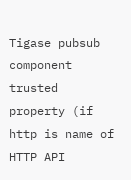Tigase pubsub component trusted property (if http is name of HTTP API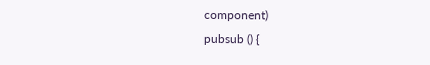component)
pubsub () {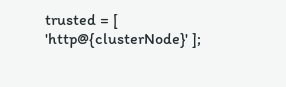trusted = [ 'http@{clusterNode}' ];